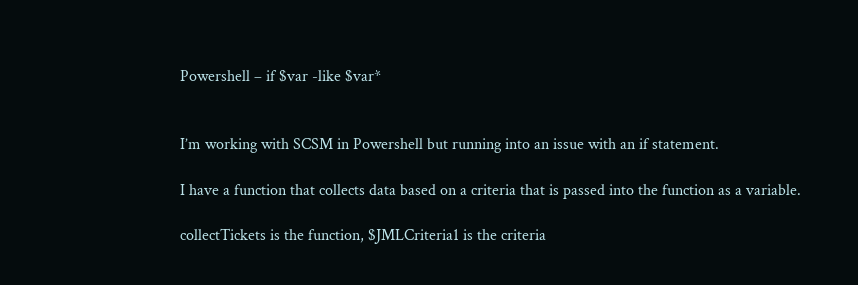Powershell – if $var -like $var*


I’m working with SCSM in Powershell but running into an issue with an if statement.

I have a function that collects data based on a criteria that is passed into the function as a variable.

collectTickets is the function, $JMLCriteria1 is the criteria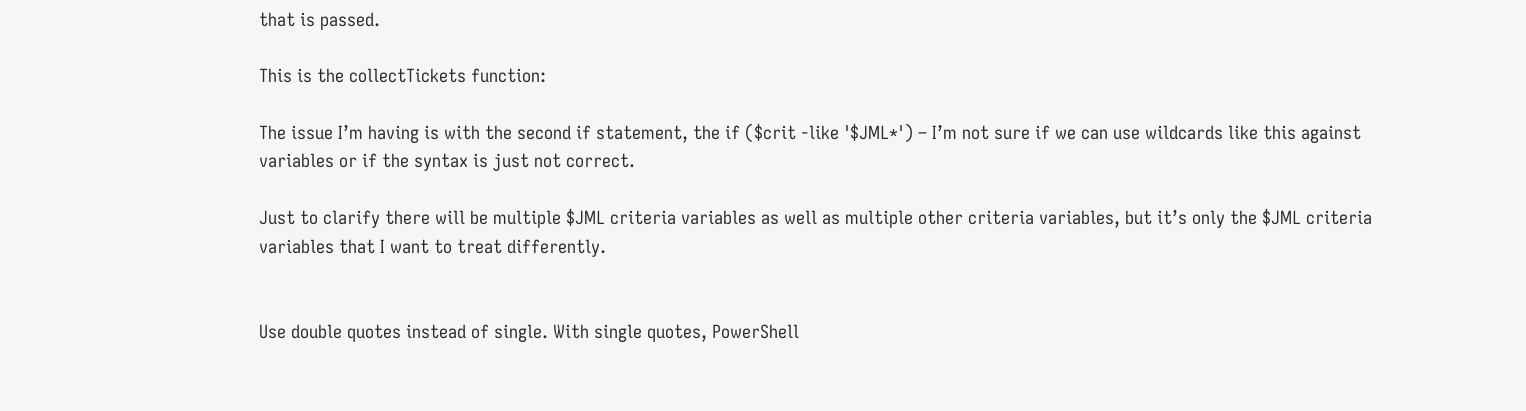that is passed.

This is the collectTickets function:

The issue I’m having is with the second if statement, the if ($crit -like '$JML*') – I’m not sure if we can use wildcards like this against variables or if the syntax is just not correct.

Just to clarify there will be multiple $JML criteria variables as well as multiple other criteria variables, but it’s only the $JML criteria variables that I want to treat differently.


Use double quotes instead of single. With single quotes, PowerShell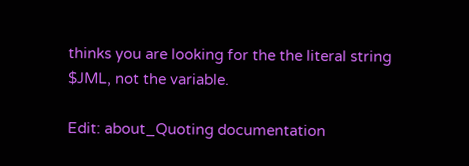thinks you are looking for the the literal string $JML, not the variable.

Edit: about_Quoting documentation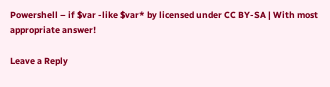Powershell – if $var -like $var* by licensed under CC BY-SA | With most appropriate answer!

Leave a Reply